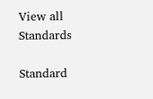View all Standards

Standard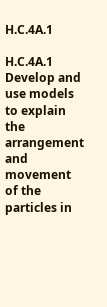H.C.4A.1

H.C.4A.1 Develop and use models to explain the arrangement and movement of the particles in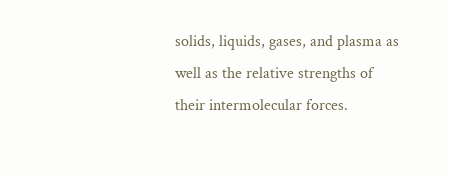solids, liquids, gases, and plasma as well as the relative strengths of their intermolecular forces.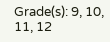Grade(s): 9, 10, 11, 12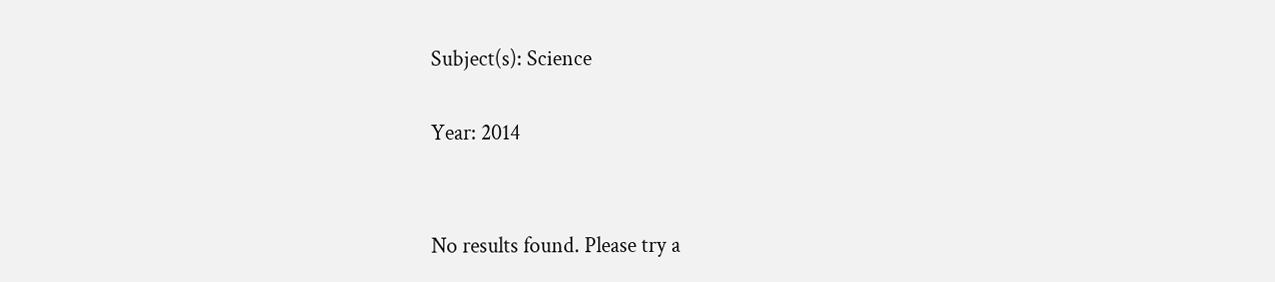Subject(s): Science

Year: 2014


No results found. Please try a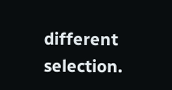different selection.